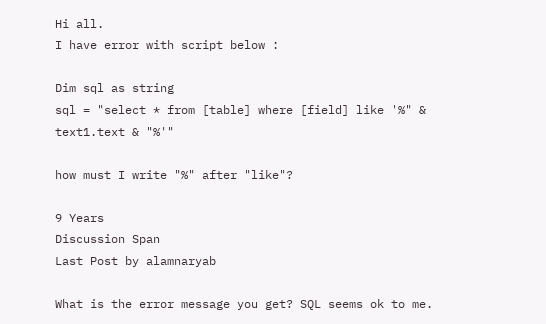Hi all.
I have error with script below :

Dim sql as string
sql = "select * from [table] where [field] like '%" & text1.text & "%'"

how must I write "%" after "like"?

9 Years
Discussion Span
Last Post by alamnaryab

What is the error message you get? SQL seems ok to me.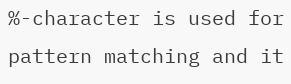%-character is used for pattern matching and it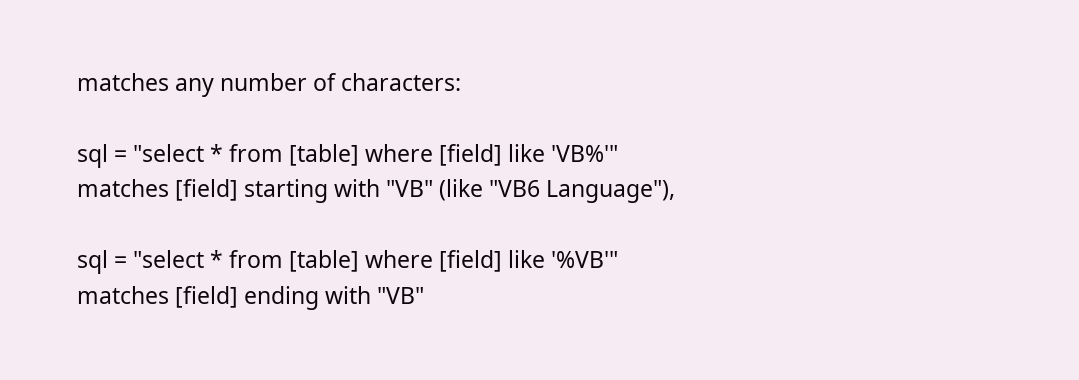matches any number of characters:

sql = "select * from [table] where [field] like 'VB%'"
matches [field] starting with "VB" (like "VB6 Language"),

sql = "select * from [table] where [field] like '%VB'"
matches [field] ending with "VB"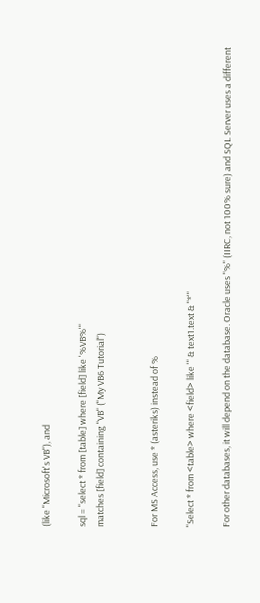(like "Microsoft's VB"), and

sql = "select * from [table] where [field] like '%VB%'"
matches [field] containing "VB" ("My VB6 Tutorial")


For MS Access, use * (asteriks) instead of %

"Select * from <table> where <field> like '" & text1.text & "*'"

For other databases, it will depend on the database. Oracle uses "%" (IIRC, not 100% sure) and SQL Server uses a different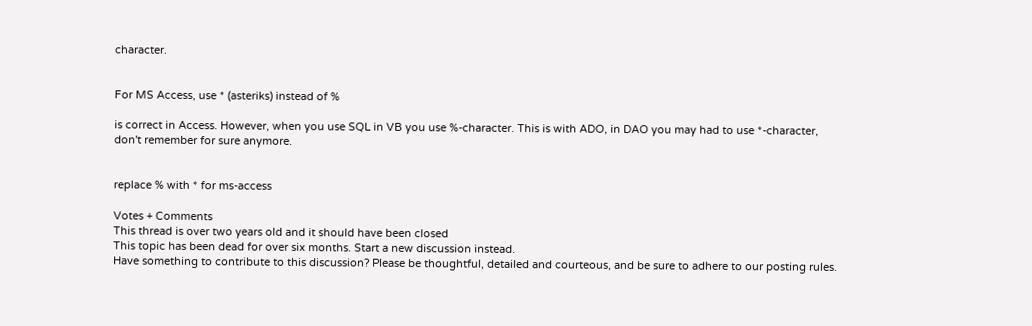character.


For MS Access, use * (asteriks) instead of %

is correct in Access. However, when you use SQL in VB you use %-character. This is with ADO, in DAO you may had to use *-character, don't remember for sure anymore.


replace % with * for ms-access

Votes + Comments
This thread is over two years old and it should have been closed
This topic has been dead for over six months. Start a new discussion instead.
Have something to contribute to this discussion? Please be thoughtful, detailed and courteous, and be sure to adhere to our posting rules.